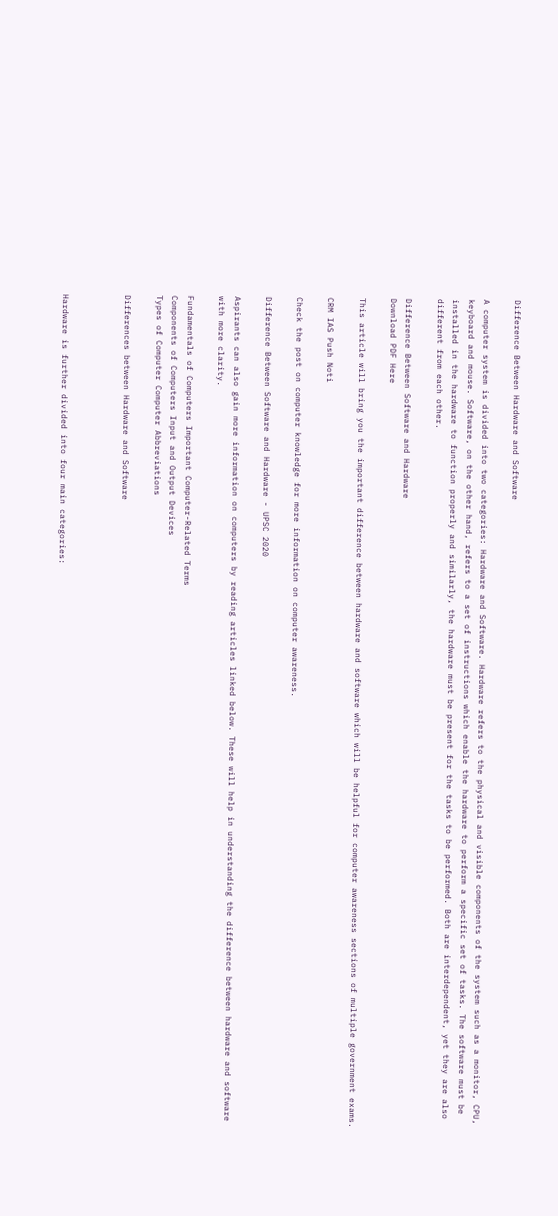Difference Between Hardware and Software

A computer system is divided into two categories: Hardware and Software. Hardware refers to the physical and visible components of the system such as a monitor, CPU, keyboard and mouse. Software, on the other hand, refers to a set of instructions which enable the hardware to perform a specific set of tasks. The software must be installed in the hardware to function properly and similarly, the hardware must be present for the tasks to be performed. Both are interdependent, yet they are also different from each other.

Difference Between Software and Hardware
Download PDF Here

This article will bring you the important difference between hardware and software which will be helpful for computer awareness sections of multiple government exams.

CRM IAS Push Noti

Check the post on computer knowledge for more information on computer awareness.

Difference Between Software and Hardware - UPSC 2020

Aspirants can also gain more information on computers by reading articles linked below. These will help in understanding the difference between hardware and software with more clarity.

Fundamentals of Computers Important Computer-Related Terms
Components of Computers Input and Output Devices
Types of Computer Computer Abbreviations

Differences between Hardware and Software



Hardware is further divided into four main categories: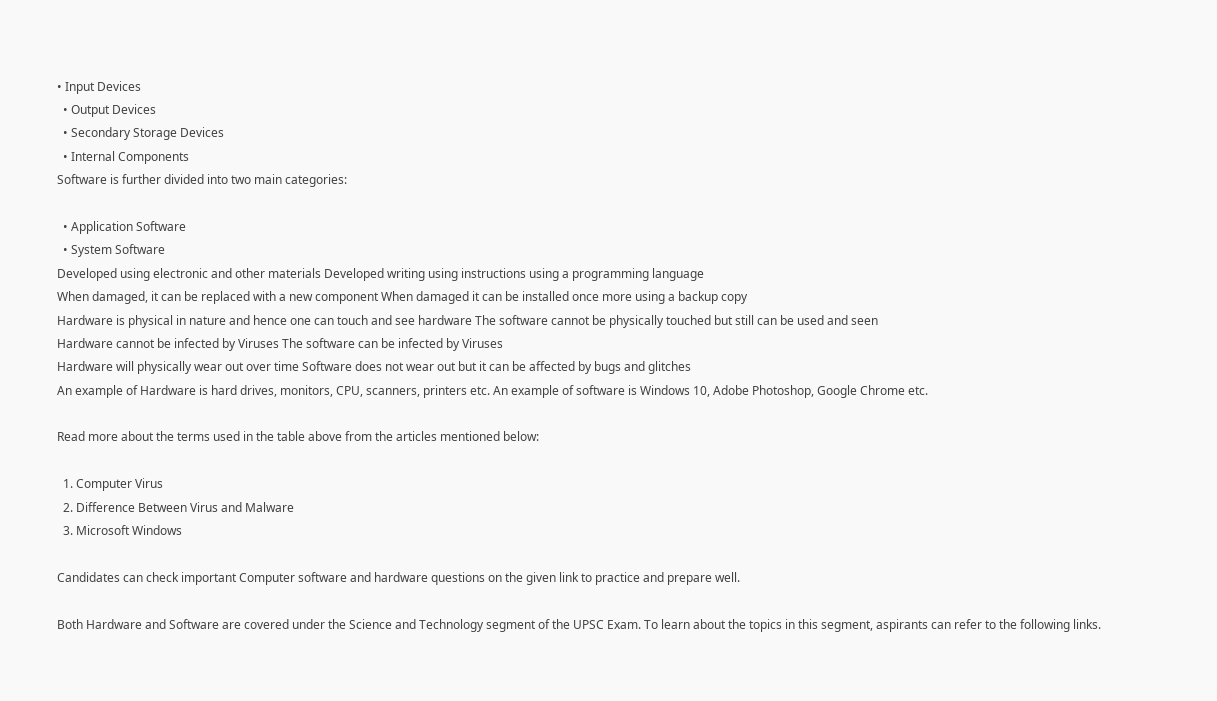• Input Devices
  • Output Devices
  • Secondary Storage Devices
  • Internal Components
Software is further divided into two main categories:

  • Application Software
  • System Software
Developed using electronic and other materials Developed writing using instructions using a programming language
When damaged, it can be replaced with a new component When damaged it can be installed once more using a backup copy
Hardware is physical in nature and hence one can touch and see hardware The software cannot be physically touched but still can be used and seen
Hardware cannot be infected by Viruses The software can be infected by Viruses
Hardware will physically wear out over time Software does not wear out but it can be affected by bugs and glitches
An example of Hardware is hard drives, monitors, CPU, scanners, printers etc. An example of software is Windows 10, Adobe Photoshop, Google Chrome etc.

Read more about the terms used in the table above from the articles mentioned below:

  1. Computer Virus
  2. Difference Between Virus and Malware
  3. Microsoft Windows

Candidates can check important Computer software and hardware questions on the given link to practice and prepare well.

Both Hardware and Software are covered under the Science and Technology segment of the UPSC Exam. To learn about the topics in this segment, aspirants can refer to the following links.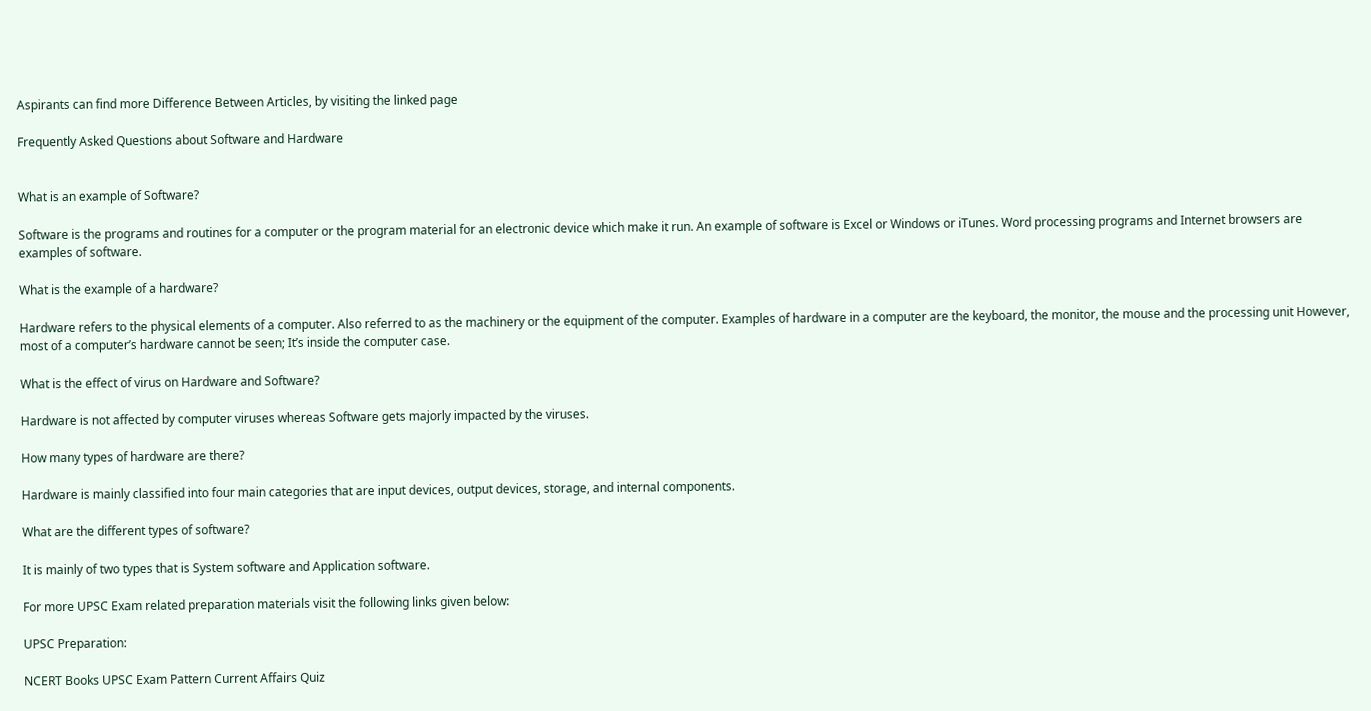Aspirants can find more Difference Between Articles, by visiting the linked page

Frequently Asked Questions about Software and Hardware


What is an example of Software?

Software is the programs and routines for a computer or the program material for an electronic device which make it run. An example of software is Excel or Windows or iTunes. Word processing programs and Internet browsers are examples of software.

What is the example of a hardware?

Hardware refers to the physical elements of a computer. Also referred to as the machinery or the equipment of the computer. Examples of hardware in a computer are the keyboard, the monitor, the mouse and the processing unit However, most of a computer’s hardware cannot be seen; It’s inside the computer case.

What is the effect of virus on Hardware and Software?

Hardware is not affected by computer viruses whereas Software gets majorly impacted by the viruses.

How many types of hardware are there?

Hardware is mainly classified into four main categories that are input devices, output devices, storage, and internal components.

What are the different types of software?

It is mainly of two types that is System software and Application software.

For more UPSC Exam related preparation materials visit the following links given below:

UPSC Preparation:

NCERT Books UPSC Exam Pattern Current Affairs Quiz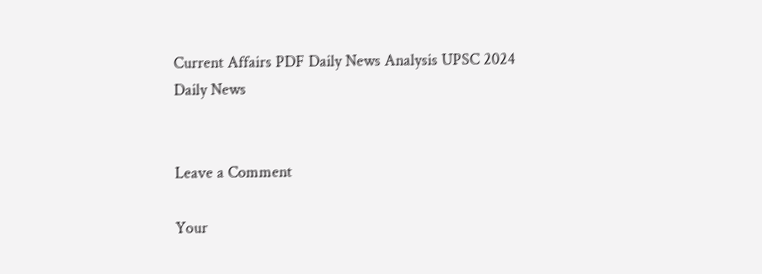Current Affairs PDF Daily News Analysis UPSC 2024
Daily News


Leave a Comment

Your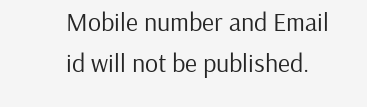Mobile number and Email id will not be published.